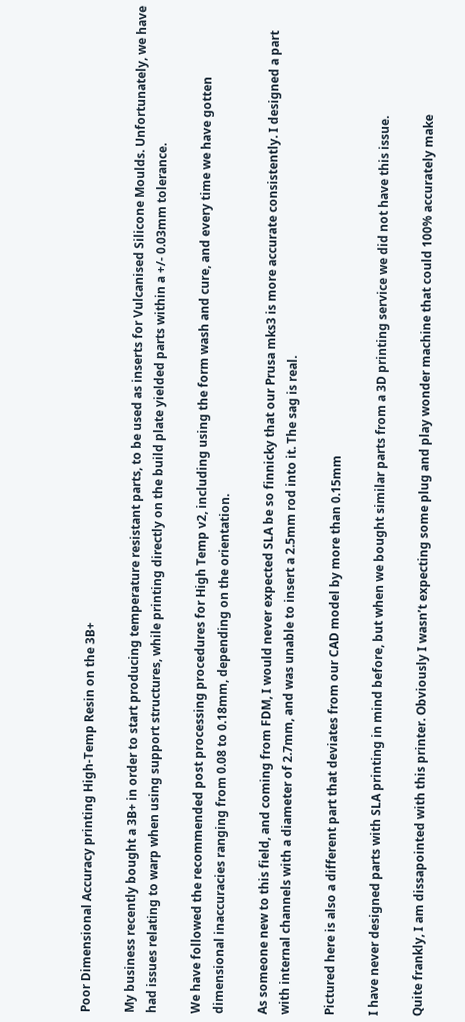Poor Dimensional Accuracy printing High-Temp Resin on the 3B+

My business recently bought a 3B+ in order to start producing temperature resistant parts, to be used as inserts for Vulcanised Silicone Moulds. Unfortunately, we have had issues relating to warp when using support structures, while printing directly on the build plate yielded parts within a +/- 0.03mm tolerance.

We have followed the recommended post processing procedures for High Temp v2, including using the form wash and cure, and every time we have gotten dimensional inaccuracies ranging from 0.08 to 0.18mm, depending on the orientation.

As someone new to this field, and coming from FDM, I would never expected SLA be so finnicky that our Prusa mks3 is more accurate consistently. I designed a part with internal channels with a diameter of 2.7mm, and was unable to insert a 2.5mm rod into it. The sag is real.

Pictured here is also a different part that deviates from our CAD model by more than 0.15mm

I have never designed parts with SLA printing in mind before, but when we bought similar parts from a 3D printing service we did not have this issue.

Quite frankly, I am dissapointed with this printer. Obviously I wasn’t expecting some plug and play wonder machine that could 100% accurately make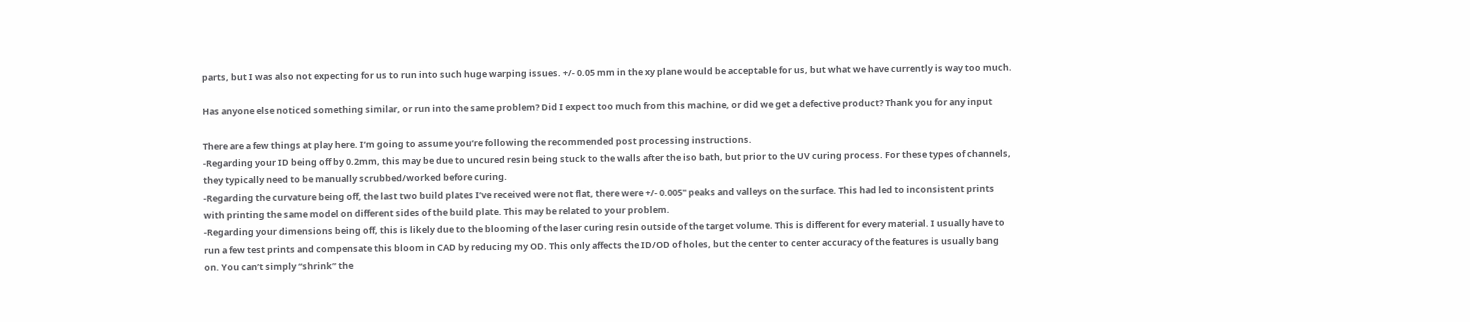parts, but I was also not expecting for us to run into such huge warping issues. +/- 0.05 mm in the xy plane would be acceptable for us, but what we have currently is way too much.

Has anyone else noticed something similar, or run into the same problem? Did I expect too much from this machine, or did we get a defective product? Thank you for any input

There are a few things at play here. I’m going to assume you’re following the recommended post processing instructions.
-Regarding your ID being off by 0.2mm, this may be due to uncured resin being stuck to the walls after the iso bath, but prior to the UV curing process. For these types of channels, they typically need to be manually scrubbed/worked before curing.
-Regarding the curvature being off, the last two build plates I’ve received were not flat, there were +/- 0.005" peaks and valleys on the surface. This had led to inconsistent prints with printing the same model on different sides of the build plate. This may be related to your problem.
-Regarding your dimensions being off, this is likely due to the blooming of the laser curing resin outside of the target volume. This is different for every material. I usually have to run a few test prints and compensate this bloom in CAD by reducing my OD. This only affects the ID/OD of holes, but the center to center accuracy of the features is usually bang on. You can’t simply “shrink” the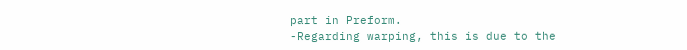part in Preform.
-Regarding warping, this is due to the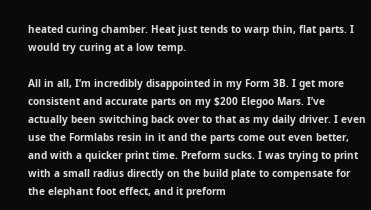heated curing chamber. Heat just tends to warp thin, flat parts. I would try curing at a low temp.

All in all, I’m incredibly disappointed in my Form 3B. I get more consistent and accurate parts on my $200 Elegoo Mars. I’ve actually been switching back over to that as my daily driver. I even use the Formlabs resin in it and the parts come out even better, and with a quicker print time. Preform sucks. I was trying to print with a small radius directly on the build plate to compensate for the elephant foot effect, and it preform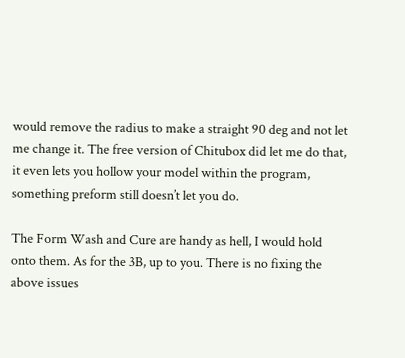would remove the radius to make a straight 90 deg and not let me change it. The free version of Chitubox did let me do that, it even lets you hollow your model within the program, something preform still doesn’t let you do.

The Form Wash and Cure are handy as hell, I would hold onto them. As for the 3B, up to you. There is no fixing the above issues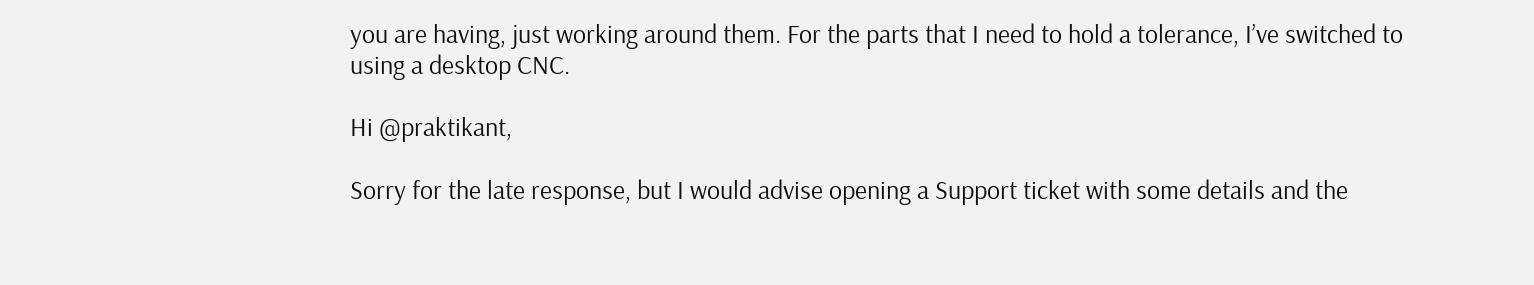you are having, just working around them. For the parts that I need to hold a tolerance, I’ve switched to using a desktop CNC.

Hi @praktikant,

Sorry for the late response, but I would advise opening a Support ticket with some details and the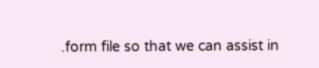.form file so that we can assist in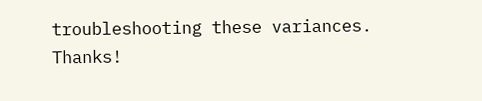troubleshooting these variances. Thanks!